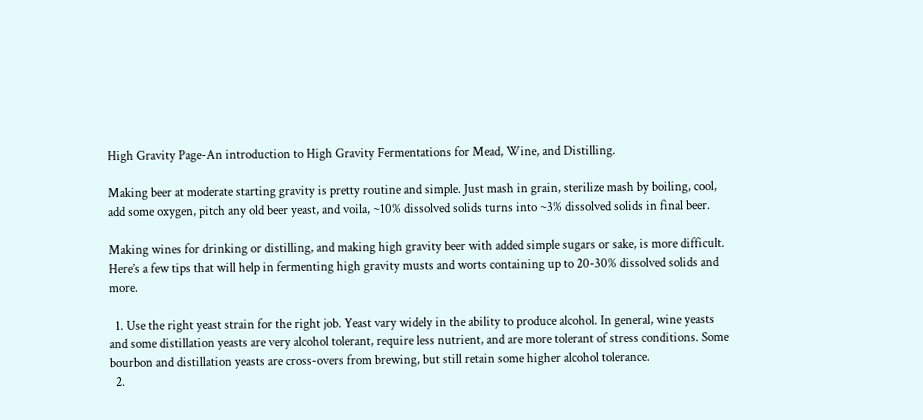High Gravity Page-An introduction to High Gravity Fermentations for Mead, Wine, and Distilling.

Making beer at moderate starting gravity is pretty routine and simple. Just mash in grain, sterilize mash by boiling, cool, add some oxygen, pitch any old beer yeast, and voila, ~10% dissolved solids turns into ~3% dissolved solids in final beer.

Making wines for drinking or distilling, and making high gravity beer with added simple sugars or sake, is more difficult. Here’s a few tips that will help in fermenting high gravity musts and worts containing up to 20-30% dissolved solids and more.

  1. Use the right yeast strain for the right job. Yeast vary widely in the ability to produce alcohol. In general, wine yeasts and some distillation yeasts are very alcohol tolerant, require less nutrient, and are more tolerant of stress conditions. Some bourbon and distillation yeasts are cross-overs from brewing, but still retain some higher alcohol tolerance.
  2.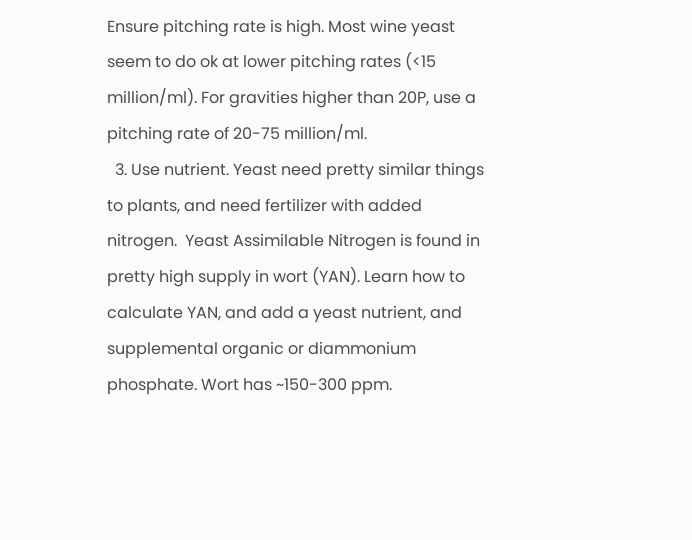Ensure pitching rate is high. Most wine yeast seem to do ok at lower pitching rates (<15 million/ml). For gravities higher than 20P, use a pitching rate of 20-75 million/ml.
  3. Use nutrient. Yeast need pretty similar things to plants, and need fertilizer with added nitrogen.  Yeast Assimilable Nitrogen is found in pretty high supply in wort (YAN). Learn how to calculate YAN, and add a yeast nutrient, and supplemental organic or diammonium phosphate. Wort has ~150-300 ppm.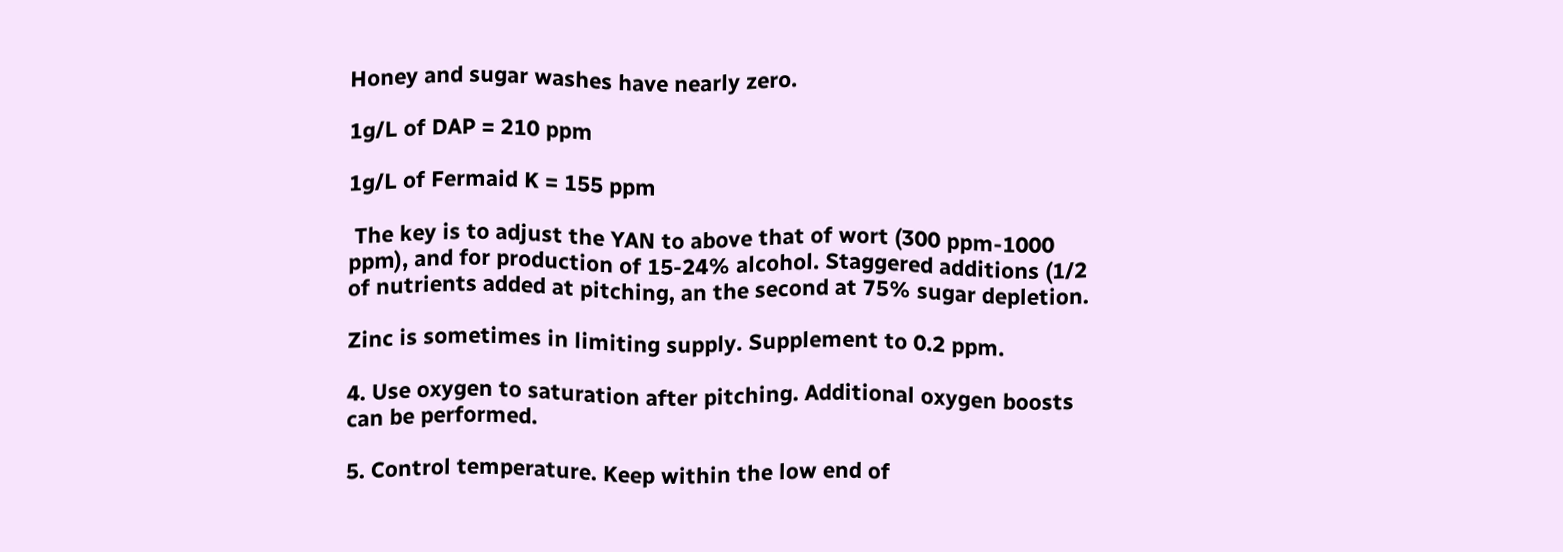Honey and sugar washes have nearly zero.

1g/L of DAP = 210 ppm

1g/L of Fermaid K = 155 ppm

 The key is to adjust the YAN to above that of wort (300 ppm-1000 ppm), and for production of 15-24% alcohol. Staggered additions (1/2 of nutrients added at pitching, an the second at 75% sugar depletion.

Zinc is sometimes in limiting supply. Supplement to 0.2 ppm.

4. Use oxygen to saturation after pitching. Additional oxygen boosts can be performed.

5. Control temperature. Keep within the low end of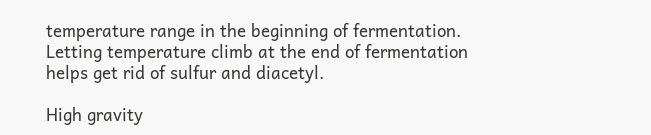temperature range in the beginning of fermentation. Letting temperature climb at the end of fermentation helps get rid of sulfur and diacetyl.

High gravity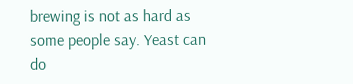brewing is not as hard as some people say. Yeast can do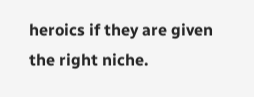heroics if they are given the right niche.